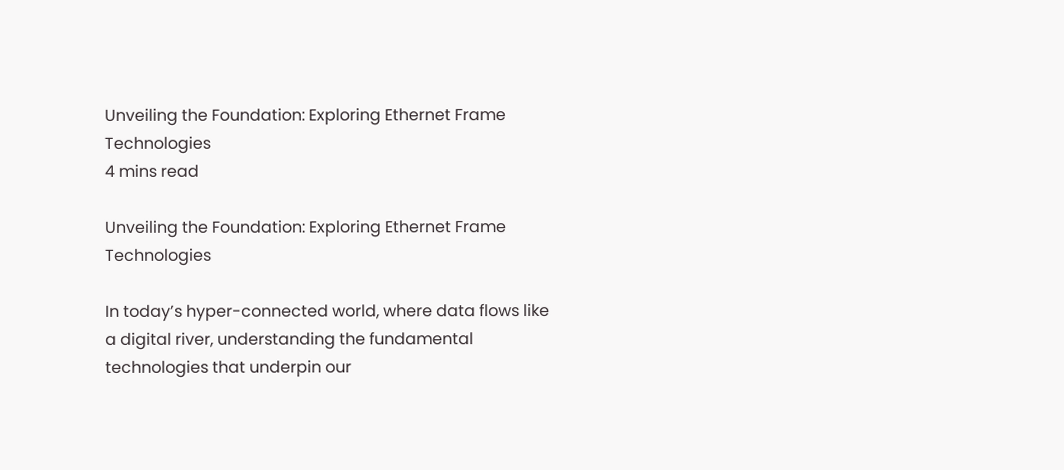Unveiling the Foundation: Exploring Ethernet Frame Technologies
4 mins read

Unveiling the Foundation: Exploring Ethernet Frame Technologies

In today’s hyper-connected world, where data flows like a digital river, understanding the fundamental technologies that underpin our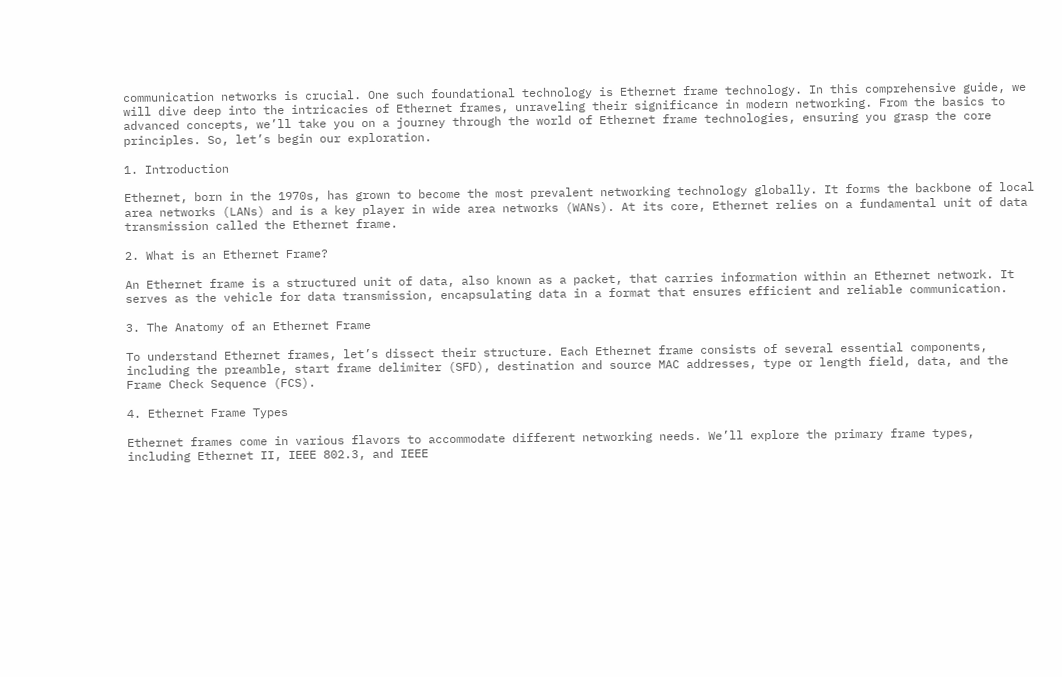communication networks is crucial. One such foundational technology is Ethernet frame technology. In this comprehensive guide, we will dive deep into the intricacies of Ethernet frames, unraveling their significance in modern networking. From the basics to advanced concepts, we’ll take you on a journey through the world of Ethernet frame technologies, ensuring you grasp the core principles. So, let’s begin our exploration.

1. Introduction

Ethernet, born in the 1970s, has grown to become the most prevalent networking technology globally. It forms the backbone of local area networks (LANs) and is a key player in wide area networks (WANs). At its core, Ethernet relies on a fundamental unit of data transmission called the Ethernet frame.

2. What is an Ethernet Frame?

An Ethernet frame is a structured unit of data, also known as a packet, that carries information within an Ethernet network. It serves as the vehicle for data transmission, encapsulating data in a format that ensures efficient and reliable communication.

3. The Anatomy of an Ethernet Frame

To understand Ethernet frames, let’s dissect their structure. Each Ethernet frame consists of several essential components, including the preamble, start frame delimiter (SFD), destination and source MAC addresses, type or length field, data, and the Frame Check Sequence (FCS).

4. Ethernet Frame Types

Ethernet frames come in various flavors to accommodate different networking needs. We’ll explore the primary frame types, including Ethernet II, IEEE 802.3, and IEEE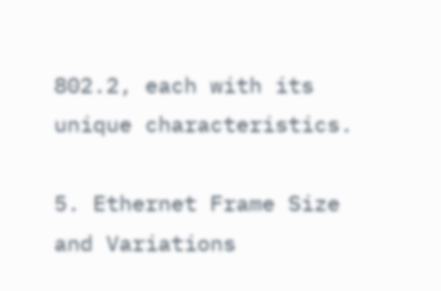802.2, each with its unique characteristics.

5. Ethernet Frame Size and Variations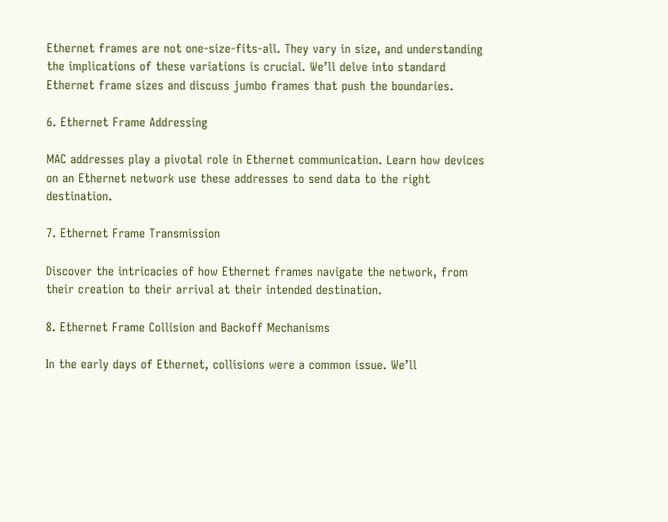Ethernet frames are not one-size-fits-all. They vary in size, and understanding the implications of these variations is crucial. We’ll delve into standard Ethernet frame sizes and discuss jumbo frames that push the boundaries.

6. Ethernet Frame Addressing

MAC addresses play a pivotal role in Ethernet communication. Learn how devices on an Ethernet network use these addresses to send data to the right destination.

7. Ethernet Frame Transmission

Discover the intricacies of how Ethernet frames navigate the network, from their creation to their arrival at their intended destination.

8. Ethernet Frame Collision and Backoff Mechanisms

In the early days of Ethernet, collisions were a common issue. We’ll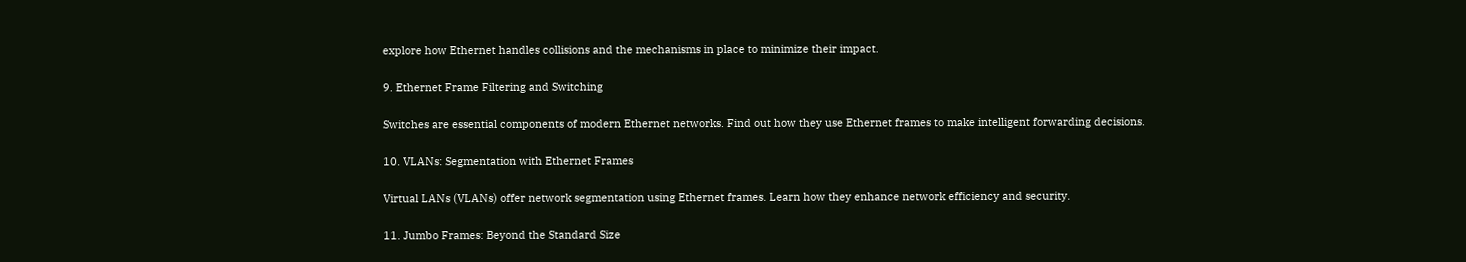explore how Ethernet handles collisions and the mechanisms in place to minimize their impact.

9. Ethernet Frame Filtering and Switching

Switches are essential components of modern Ethernet networks. Find out how they use Ethernet frames to make intelligent forwarding decisions.

10. VLANs: Segmentation with Ethernet Frames

Virtual LANs (VLANs) offer network segmentation using Ethernet frames. Learn how they enhance network efficiency and security.

11. Jumbo Frames: Beyond the Standard Size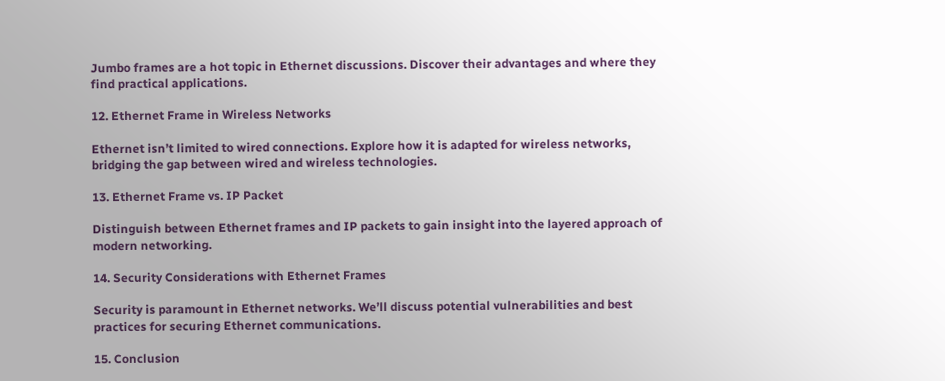Jumbo frames are a hot topic in Ethernet discussions. Discover their advantages and where they find practical applications.

12. Ethernet Frame in Wireless Networks

Ethernet isn’t limited to wired connections. Explore how it is adapted for wireless networks, bridging the gap between wired and wireless technologies.

13. Ethernet Frame vs. IP Packet

Distinguish between Ethernet frames and IP packets to gain insight into the layered approach of modern networking.

14. Security Considerations with Ethernet Frames

Security is paramount in Ethernet networks. We’ll discuss potential vulnerabilities and best practices for securing Ethernet communications.

15. Conclusion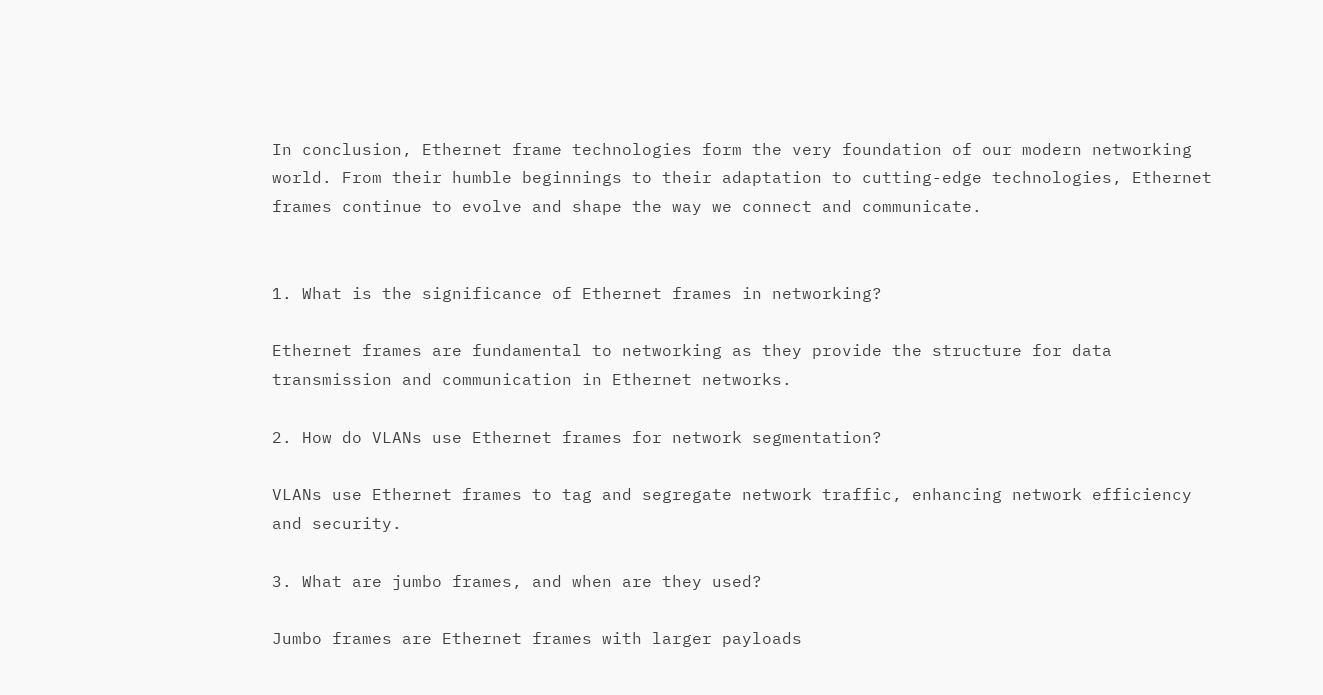In conclusion, Ethernet frame technologies form the very foundation of our modern networking world. From their humble beginnings to their adaptation to cutting-edge technologies, Ethernet frames continue to evolve and shape the way we connect and communicate.


1. What is the significance of Ethernet frames in networking?

Ethernet frames are fundamental to networking as they provide the structure for data transmission and communication in Ethernet networks.

2. How do VLANs use Ethernet frames for network segmentation?

VLANs use Ethernet frames to tag and segregate network traffic, enhancing network efficiency and security.

3. What are jumbo frames, and when are they used?

Jumbo frames are Ethernet frames with larger payloads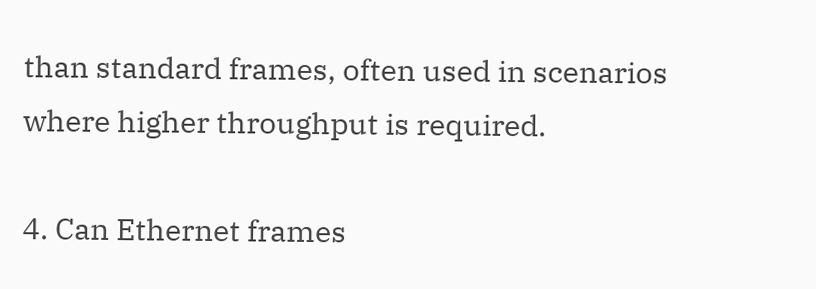than standard frames, often used in scenarios where higher throughput is required.

4. Can Ethernet frames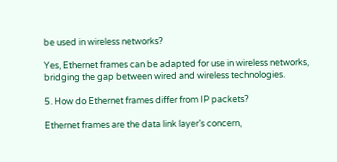be used in wireless networks?

Yes, Ethernet frames can be adapted for use in wireless networks, bridging the gap between wired and wireless technologies.

5. How do Ethernet frames differ from IP packets?

Ethernet frames are the data link layer’s concern,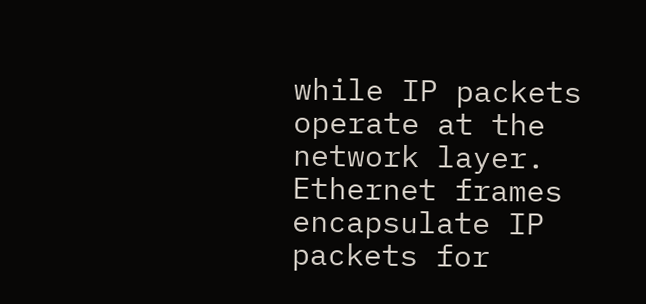while IP packets operate at the network layer. Ethernet frames encapsulate IP packets for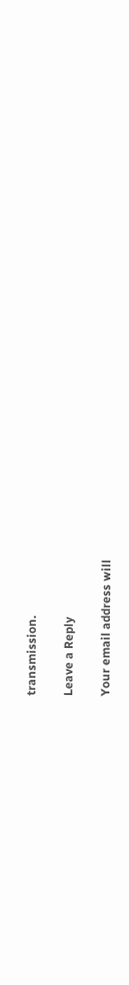transmission.

Leave a Reply

Your email address will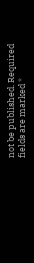not be published. Required fields are marked *